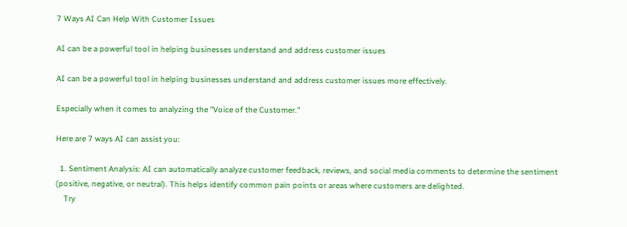7 Ways AI Can Help With Customer Issues

AI can be a powerful tool in helping businesses understand and address customer issues

AI can be a powerful tool in helping businesses understand and address customer issues more effectively.

Especially when it comes to analyzing the "Voice of the Customer."

Here are 7 ways AI can assist you:

  1. Sentiment Analysis: AI can automatically analyze customer feedback, reviews, and social media comments to determine the sentiment (positive, negative, or neutral). This helps identify common pain points or areas where customers are delighted.
    Try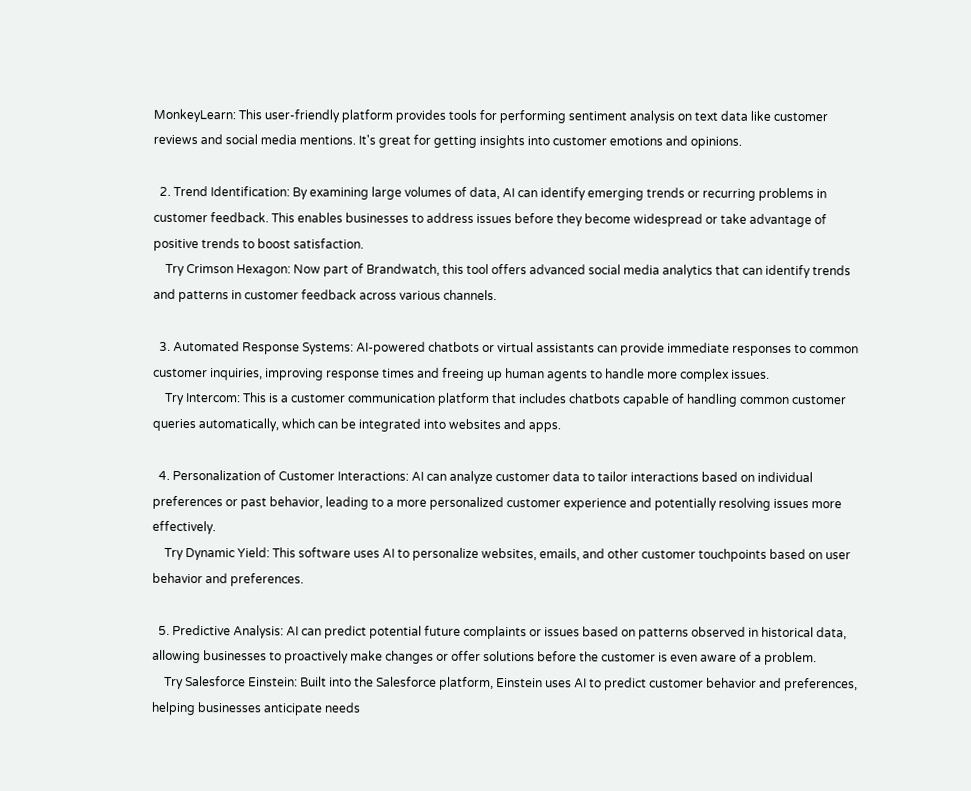MonkeyLearn: This user-friendly platform provides tools for performing sentiment analysis on text data like customer reviews and social media mentions. It's great for getting insights into customer emotions and opinions.

  2. Trend Identification: By examining large volumes of data, AI can identify emerging trends or recurring problems in customer feedback. This enables businesses to address issues before they become widespread or take advantage of positive trends to boost satisfaction.
    Try Crimson Hexagon: Now part of Brandwatch, this tool offers advanced social media analytics that can identify trends and patterns in customer feedback across various channels.

  3. Automated Response Systems: AI-powered chatbots or virtual assistants can provide immediate responses to common customer inquiries, improving response times and freeing up human agents to handle more complex issues.
    Try Intercom: This is a customer communication platform that includes chatbots capable of handling common customer queries automatically, which can be integrated into websites and apps.

  4. Personalization of Customer Interactions: AI can analyze customer data to tailor interactions based on individual preferences or past behavior, leading to a more personalized customer experience and potentially resolving issues more effectively.
    Try Dynamic Yield: This software uses AI to personalize websites, emails, and other customer touchpoints based on user behavior and preferences.

  5. Predictive Analysis: AI can predict potential future complaints or issues based on patterns observed in historical data, allowing businesses to proactively make changes or offer solutions before the customer is even aware of a problem.
    Try Salesforce Einstein: Built into the Salesforce platform, Einstein uses AI to predict customer behavior and preferences, helping businesses anticipate needs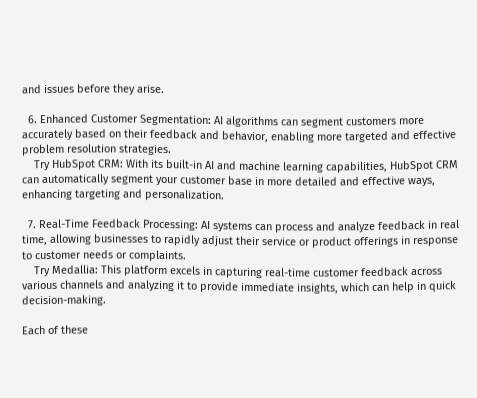and issues before they arise.

  6. Enhanced Customer Segmentation: AI algorithms can segment customers more accurately based on their feedback and behavior, enabling more targeted and effective problem resolution strategies.
    Try HubSpot CRM: With its built-in AI and machine learning capabilities, HubSpot CRM can automatically segment your customer base in more detailed and effective ways, enhancing targeting and personalization.

  7. Real-Time Feedback Processing: AI systems can process and analyze feedback in real time, allowing businesses to rapidly adjust their service or product offerings in response to customer needs or complaints.
    Try Medallia: This platform excels in capturing real-time customer feedback across various channels and analyzing it to provide immediate insights, which can help in quick decision-making.

Each of these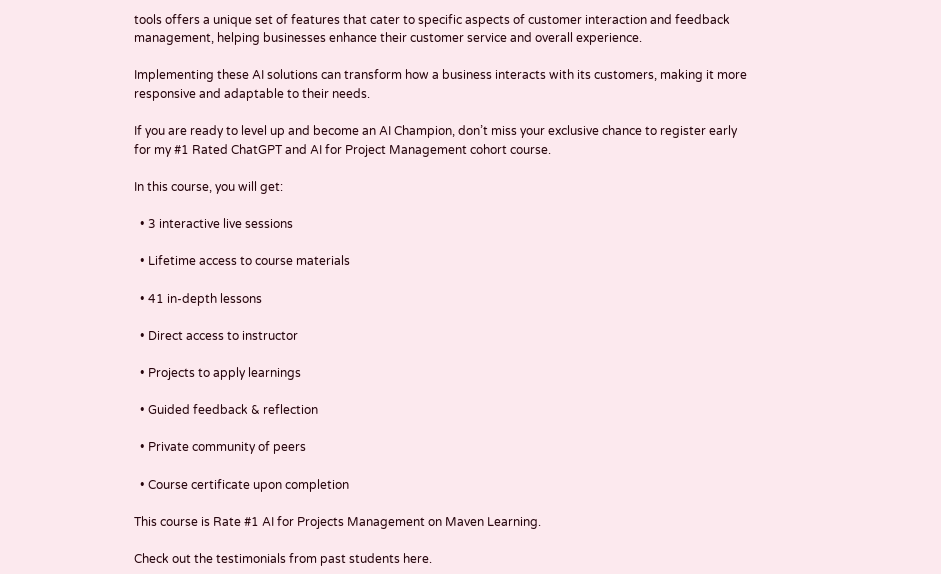tools offers a unique set of features that cater to specific aspects of customer interaction and feedback management, helping businesses enhance their customer service and overall experience.

Implementing these AI solutions can transform how a business interacts with its customers, making it more responsive and adaptable to their needs.

If you are ready to level up and become an AI Champion, don’t miss your exclusive chance to register early for my #1 Rated ChatGPT and AI for Project Management cohort course.

In this course, you will get:

  • 3 interactive live sessions

  • Lifetime access to course materials

  • 41 in-depth lessons

  • Direct access to instructor

  • Projects to apply learnings

  • Guided feedback & reflection

  • Private community of peers

  • Course certificate upon completion

This course is Rate #1 AI for Projects Management on Maven Learning.

Check out the testimonials from past students here.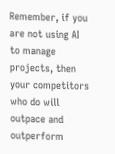Remember, if you are not using AI to manage projects, then your competitors who do will outpace and outperform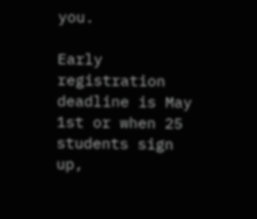you.

Early registration deadline is May 1st or when 25 students sign up,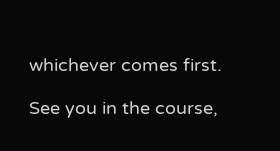whichever comes first.

See you in the course,